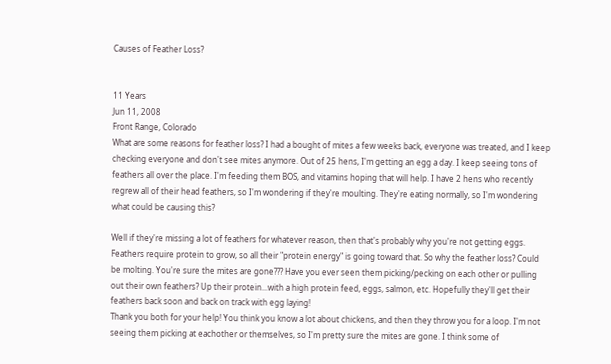Causes of Feather Loss?


11 Years
Jun 11, 2008
Front Range, Colorado
What are some reasons for feather loss? I had a bought of mites a few weeks back, everyone was treated, and I keep checking everyone and don't see mites anymore. Out of 25 hens, I'm getting an egg a day. I keep seeing tons of feathers all over the place. I'm feeding them BOS, and vitamins hoping that will help. I have 2 hens who recently regrew all of their head feathers, so I'm wondering if they're moulting. They're eating normally, so I'm wondering what could be causing this?

Well if they're missing a lot of feathers for whatever reason, then that's probably why you're not getting eggs. Feathers require protein to grow, so all their "protein energy" is going toward that. So why the feather loss? Could be molting. You're sure the mites are gone??? Have you ever seen them picking/pecking on each other or pulling out their own feathers? Up their protein...with a high protein feed, eggs, salmon, etc. Hopefully they'll get their feathers back soon and back on track with egg laying!
Thank you both for your help! You think you know a lot about chickens, and then they throw you for a loop. I'm not seeing them picking at eachother or themselves, so I'm pretty sure the mites are gone. I think some of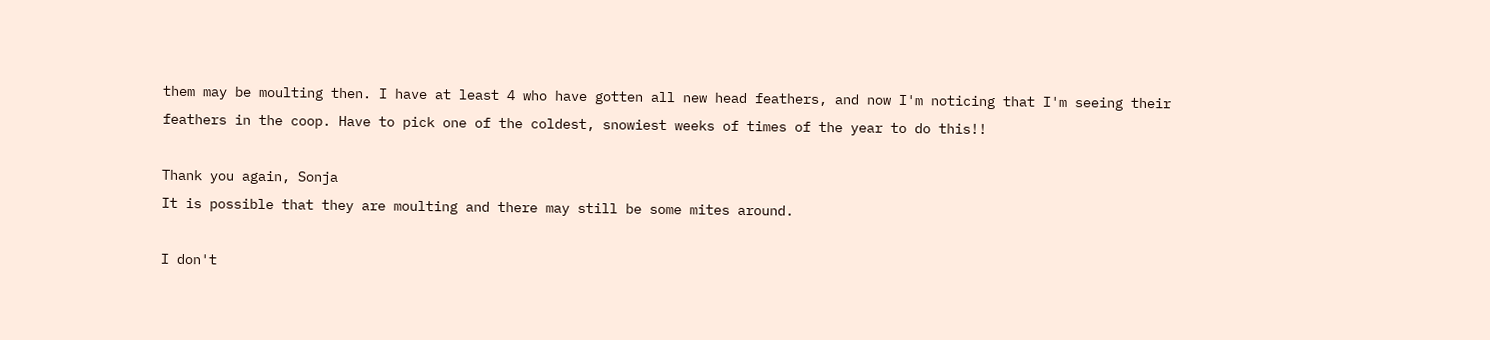them may be moulting then. I have at least 4 who have gotten all new head feathers, and now I'm noticing that I'm seeing their feathers in the coop. Have to pick one of the coldest, snowiest weeks of times of the year to do this!!

Thank you again, Sonja
It is possible that they are moulting and there may still be some mites around.

I don't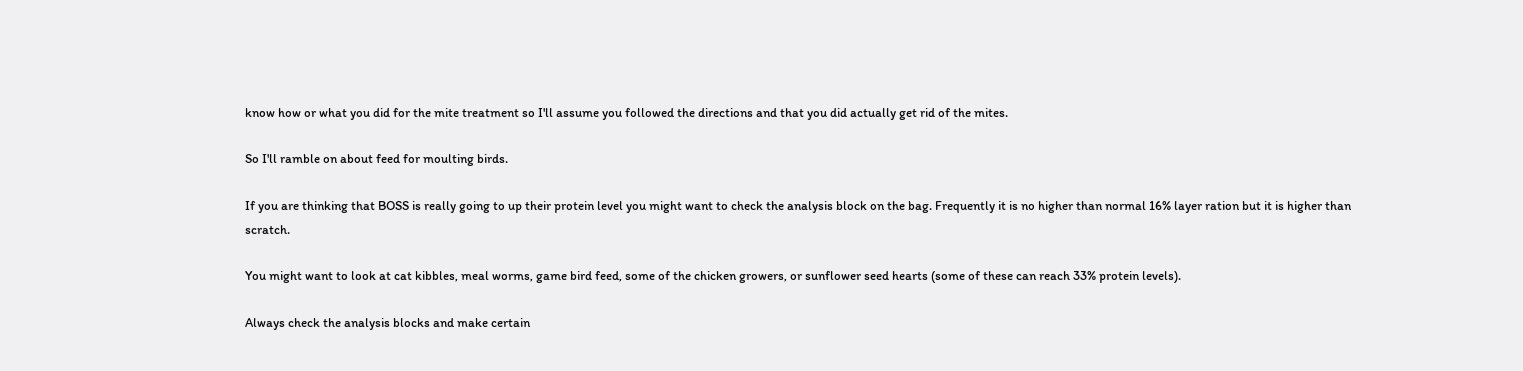know how or what you did for the mite treatment so I'll assume you followed the directions and that you did actually get rid of the mites.

So I'll ramble on about feed for moulting birds.

If you are thinking that BOSS is really going to up their protein level you might want to check the analysis block on the bag. Frequently it is no higher than normal 16% layer ration but it is higher than scratch.

You might want to look at cat kibbles, meal worms, game bird feed, some of the chicken growers, or sunflower seed hearts (some of these can reach 33% protein levels).

Always check the analysis blocks and make certain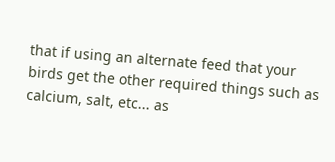that if using an alternate feed that your birds get the other required things such as calcium, salt, etc... as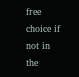free choice if not in the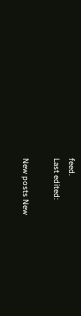feed.
Last edited:

New posts New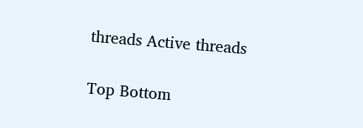threads Active threads

Top Bottom